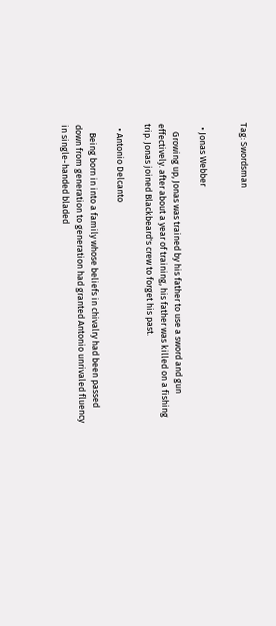Tag: Swordsman


  • Jonas Webber

    Growing up, Jonas was trained by his father to use a sword and gun effectively. after about a year of training, his father was killed on a fishing trip. Jonas joined Blackbeard's crew to forget his past.

  • Antonio Delcanto

    Being born in into a family whose beliefs in chivalry had been passed down from generation to generation had granted Antonio unrivaled fluency in single-handed bladed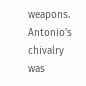weapons. Antonio's chivalry was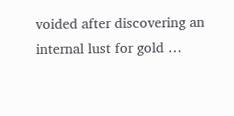voided after discovering an internal lust for gold …